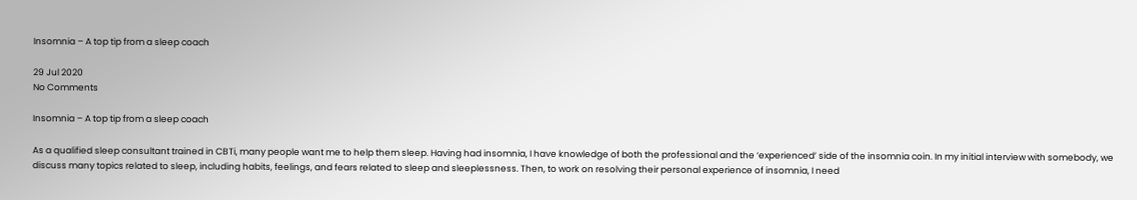Insomnia – A top tip from a sleep coach

29 Jul 2020
No Comments

Insomnia – A top tip from a sleep coach

As a qualified sleep consultant trained in CBTi, many people want me to help them sleep. Having had insomnia, I have knowledge of both the professional and the ‘experienced’ side of the insomnia coin. In my initial interview with somebody, we discuss many topics related to sleep, including habits, feelings, and fears related to sleep and sleeplessness. Then, to work on resolving their personal experience of insomnia, I need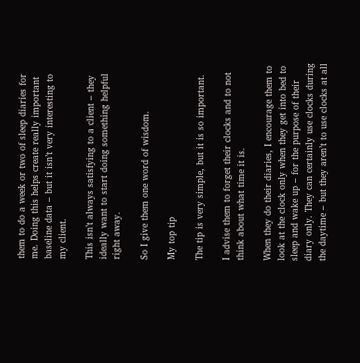them to do a week or two of sleep diaries for me. Doing this helps create really important baseline data – but it isn’t very interesting to my client.

This isn’t always satisfying to a client – they ideally want to start doing something helpful right away.

So I give them one word of wisdom.

My top tip

The tip is very simple, but it is so important.

I advise them to forget their clocks and to not think about what time it is.

When they do their diaries, I encourage them to look at the clock only when they get into bed to sleep and wake up – for the purpose of their diary only. They can certainly use clocks during the daytime – but they aren’t to use clocks at all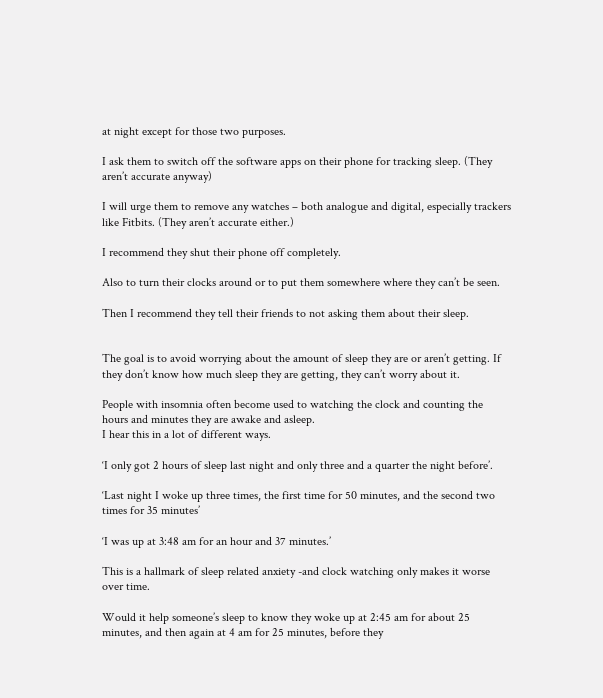at night except for those two purposes.

I ask them to switch off the software apps on their phone for tracking sleep. (They aren’t accurate anyway)

I will urge them to remove any watches – both analogue and digital, especially trackers like Fitbits. (They aren’t accurate either.)

I recommend they shut their phone off completely.

Also to turn their clocks around or to put them somewhere where they can’t be seen.

Then I recommend they tell their friends to not asking them about their sleep.


The goal is to avoid worrying about the amount of sleep they are or aren’t getting. If they don’t know how much sleep they are getting, they can’t worry about it.

People with insomnia often become used to watching the clock and counting the hours and minutes they are awake and asleep.
I hear this in a lot of different ways.

‘I only got 2 hours of sleep last night and only three and a quarter the night before’.

‘Last night I woke up three times, the first time for 50 minutes, and the second two times for 35 minutes’

‘I was up at 3:48 am for an hour and 37 minutes.’

This is a hallmark of sleep related anxiety -and clock watching only makes it worse over time.

Would it help someone’s sleep to know they woke up at 2:45 am for about 25 minutes, and then again at 4 am for 25 minutes, before they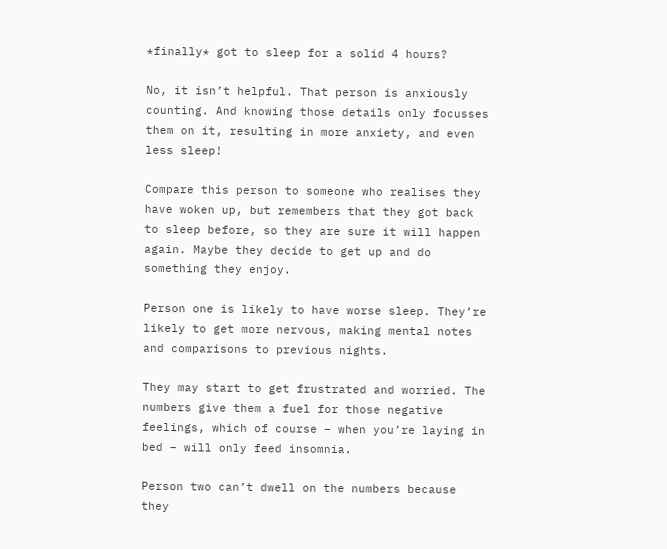*finally* got to sleep for a solid 4 hours?

No, it isn’t helpful. That person is anxiously counting. And knowing those details only focusses them on it, resulting in more anxiety, and even less sleep!

Compare this person to someone who realises they have woken up, but remembers that they got back to sleep before, so they are sure it will happen again. Maybe they decide to get up and do something they enjoy.

Person one is likely to have worse sleep. They’re likely to get more nervous, making mental notes and comparisons to previous nights.

They may start to get frustrated and worried. The numbers give them a fuel for those negative feelings, which of course – when you’re laying in bed – will only feed insomnia.

Person two can’t dwell on the numbers because they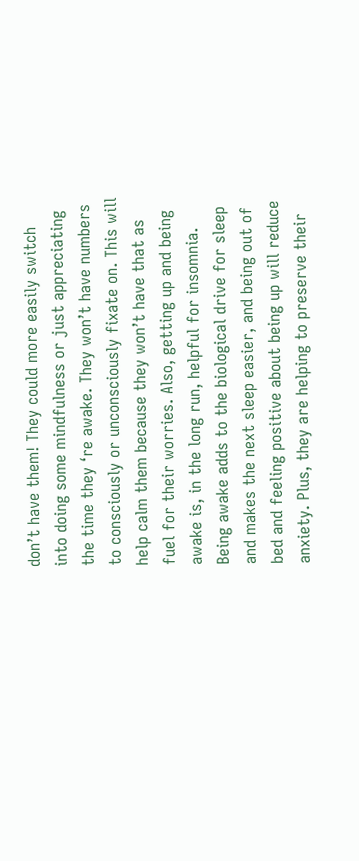don’t have them! They could more easily switch into doing some mindfulness or just appreciating the time they ‘re awake. They won’t have numbers to consciously or unconsciously fixate on. This will help calm them because they won’t have that as fuel for their worries. Also, getting up and being awake is, in the long run, helpful for insomnia. Being awake adds to the biological drive for sleep and makes the next sleep easier, and being out of bed and feeling positive about being up will reduce anxiety. Plus, they are helping to preserve their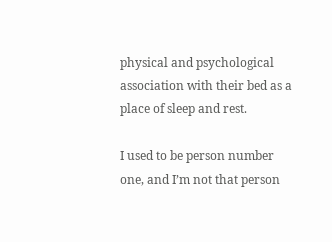physical and psychological association with their bed as a place of sleep and rest.

I used to be person number one, and I’m not that person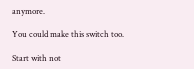anymore.

You could make this switch too.

Start with not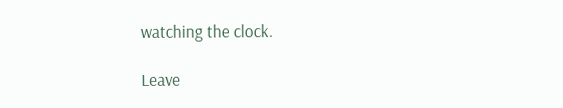watching the clock.

Leave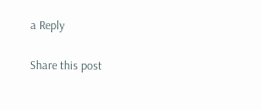a Reply

Share this post